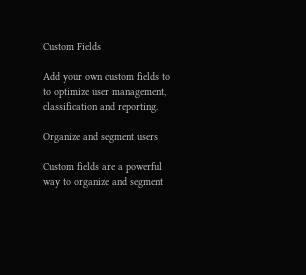Custom Fields

Add your own custom fields to to optimize user management,
classification and reporting.

Organize and segment users

Custom fields are a powerful way to organize and segment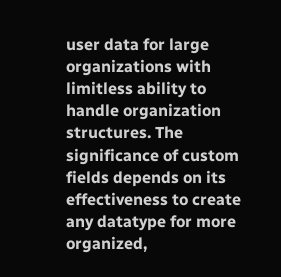user data for large organizations with limitless ability to handle organization structures. The significance of custom fields depends on its effectiveness to create any datatype for more organized,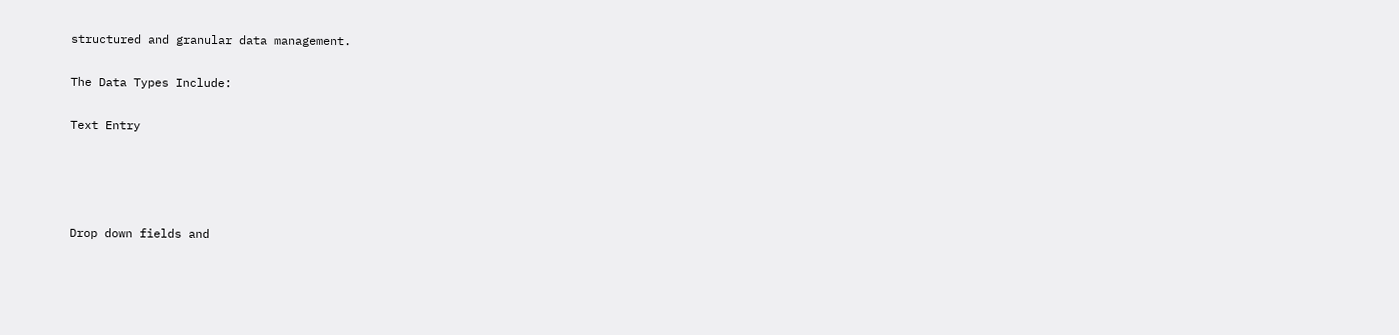structured and granular data management.

The Data Types Include:

Text Entry




Drop down fields and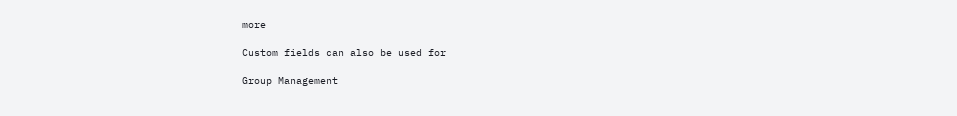more

Custom fields can also be used for

Group Management